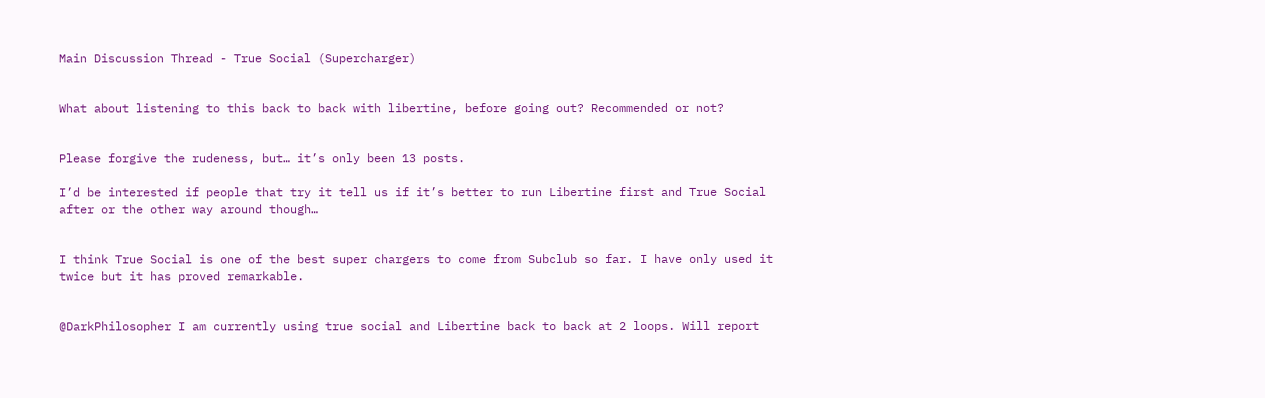Main Discussion Thread - True Social (Supercharger)


What about listening to this back to back with libertine, before going out? Recommended or not?


Please forgive the rudeness, but… it’s only been 13 posts.

I’d be interested if people that try it tell us if it’s better to run Libertine first and True Social after or the other way around though…


I think True Social is one of the best super chargers to come from Subclub so far. I have only used it twice but it has proved remarkable.


@DarkPhilosopher I am currently using true social and Libertine back to back at 2 loops. Will report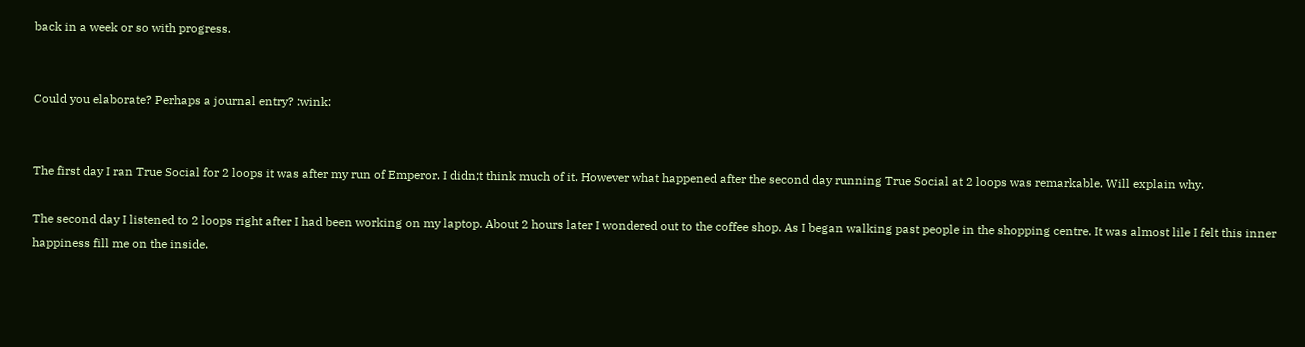back in a week or so with progress.


Could you elaborate? Perhaps a journal entry? :wink:


The first day I ran True Social for 2 loops it was after my run of Emperor. I didn;t think much of it. However what happened after the second day running True Social at 2 loops was remarkable. Will explain why.

The second day I listened to 2 loops right after I had been working on my laptop. About 2 hours later I wondered out to the coffee shop. As I began walking past people in the shopping centre. It was almost lile I felt this inner happiness fill me on the inside.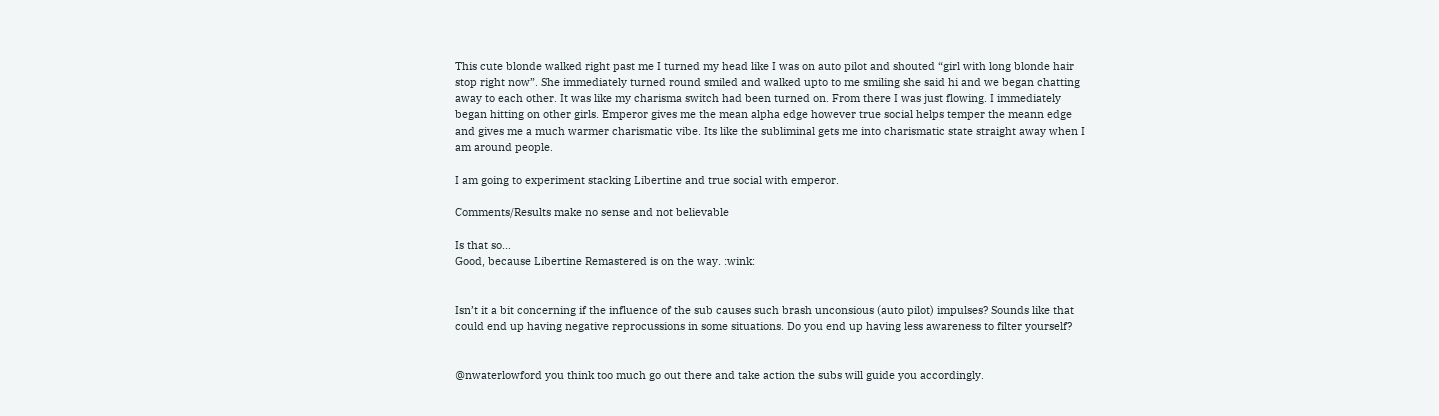This cute blonde walked right past me I turned my head like I was on auto pilot and shouted “girl with long blonde hair stop right now”. She immediately turned round smiled and walked upto to me smiling she said hi and we began chatting away to each other. It was like my charisma switch had been turned on. From there I was just flowing. I immediately began hitting on other girls. Emperor gives me the mean alpha edge however true social helps temper the meann edge and gives me a much warmer charismatic vibe. Its like the subliminal gets me into charismatic state straight away when I am around people.

I am going to experiment stacking Libertine and true social with emperor.

Comments/Results make no sense and not believable

Is that so…
Good, because Libertine Remastered is on the way. :wink:


Isn’t it a bit concerning if the influence of the sub causes such brash unconsious (auto pilot) impulses? Sounds like that could end up having negative reprocussions in some situations. Do you end up having less awareness to filter yourself?


@nwaterlowford you think too much go out there and take action the subs will guide you accordingly.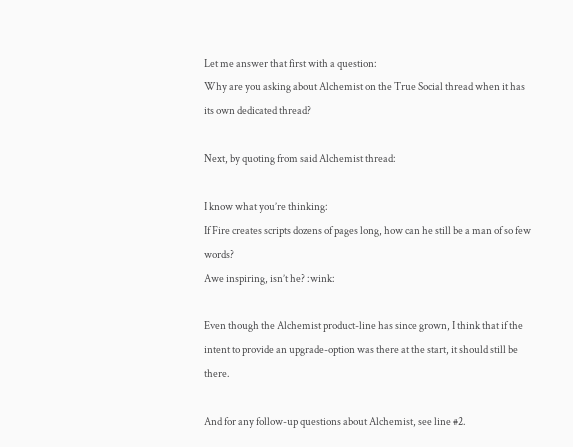Let me answer that first with a question:
Why are you asking about Alchemist on the True Social thread when it has its own dedicated thread?

Next, by quoting from said Alchemist thread:

I know what you’re thinking:
If Fire creates scripts dozens of pages long, how can he still be a man of so few words?
Awe inspiring, isn’t he? :wink:

Even though the Alchemist product-line has since grown, I think that if the intent to provide an upgrade-option was there at the start, it should still be there.

And for any follow-up questions about Alchemist, see line #2.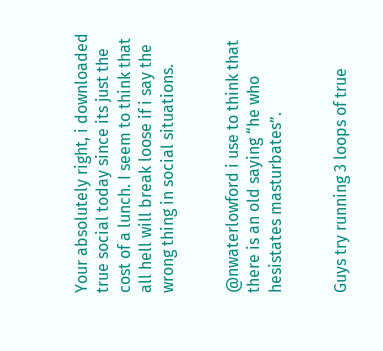Your absolutely right, i downloaded true social today since its just the cost of a lunch. I seem to think that all hell will break loose if i say the wrong thing in social situations.


@nwaterlowford i use to think that there is an old saying “he who hesistates masturbates”.


Guys try running 3 loops of true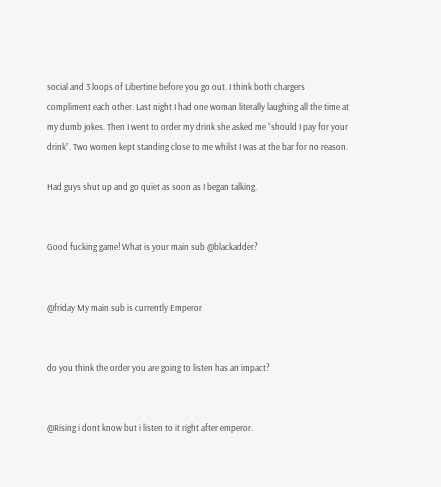social and 3 loops of Libertine before you go out. I think both chargers compliment each other. Last night I had one woman literally laughing all the time at my dumb jokes. Then I went to order my drink she asked me “should I pay for your drink”. Two women kept standing close to me whilst I was at the bar for no reason.

Had guys shut up and go quiet as soon as I began talking.


Good fucking game! What is your main sub @blackadder?


@friday My main sub is currently Emperor


do you think the order you are going to listen has an impact?


@Rising i dont know but i listen to it right after emperor.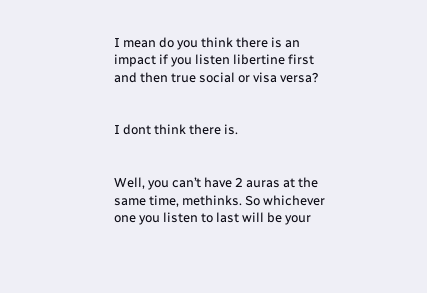I mean do you think there is an impact if you listen libertine first and then true social or visa versa?


I dont think there is.


Well, you can’t have 2 auras at the same time, methinks. So whichever one you listen to last will be your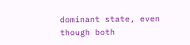dominant state, even though both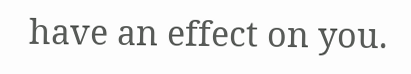have an effect on you.